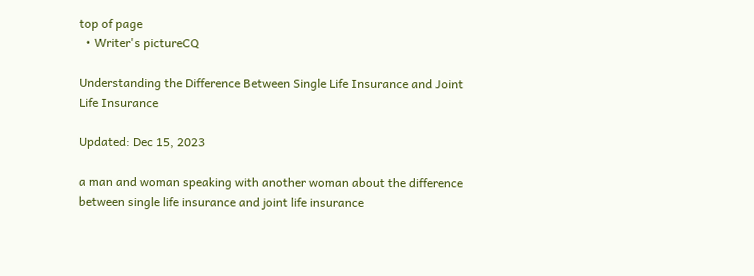top of page
  • Writer's pictureCQ

Understanding the Difference Between Single Life Insurance and Joint Life Insurance

Updated: Dec 15, 2023

a man and woman speaking with another woman about the difference between single life insurance and joint life insurance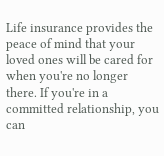Life insurance provides the peace of mind that your loved ones will be cared for when you're no longer there. If you're in a committed relationship, you can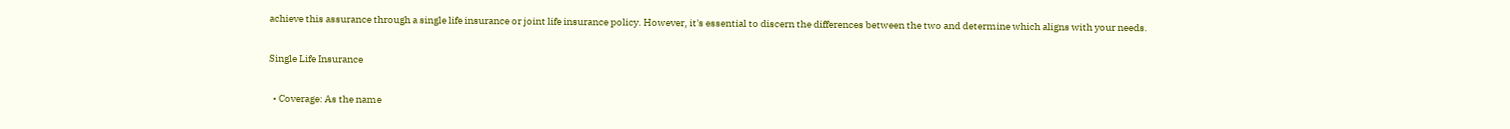achieve this assurance through a single life insurance or joint life insurance policy. However, it's essential to discern the differences between the two and determine which aligns with your needs.

Single Life Insurance

  • Coverage: As the name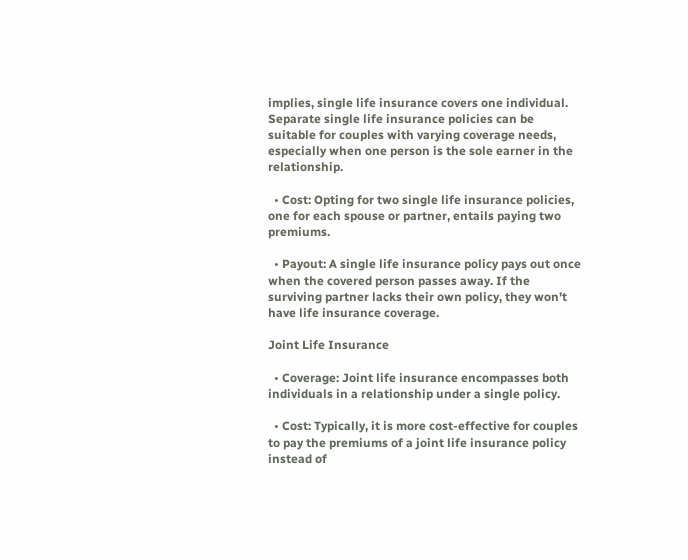implies, single life insurance covers one individual. Separate single life insurance policies can be suitable for couples with varying coverage needs, especially when one person is the sole earner in the relationship.

  • Cost: Opting for two single life insurance policies, one for each spouse or partner, entails paying two premiums.

  • Payout: A single life insurance policy pays out once when the covered person passes away. If the surviving partner lacks their own policy, they won't have life insurance coverage.

Joint Life Insurance

  • Coverage: Joint life insurance encompasses both individuals in a relationship under a single policy.

  • Cost: Typically, it is more cost-effective for couples to pay the premiums of a joint life insurance policy instead of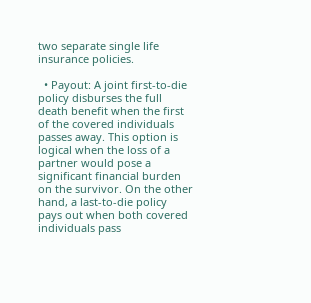two separate single life insurance policies.

  • Payout: A joint first-to-die policy disburses the full death benefit when the first of the covered individuals passes away. This option is logical when the loss of a partner would pose a significant financial burden on the survivor. On the other hand, a last-to-die policy pays out when both covered individuals pass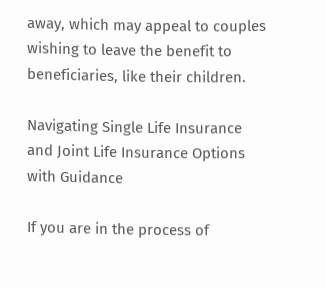away, which may appeal to couples wishing to leave the benefit to beneficiaries, like their children.

Navigating Single Life Insurance and Joint Life Insurance Options with Guidance

If you are in the process of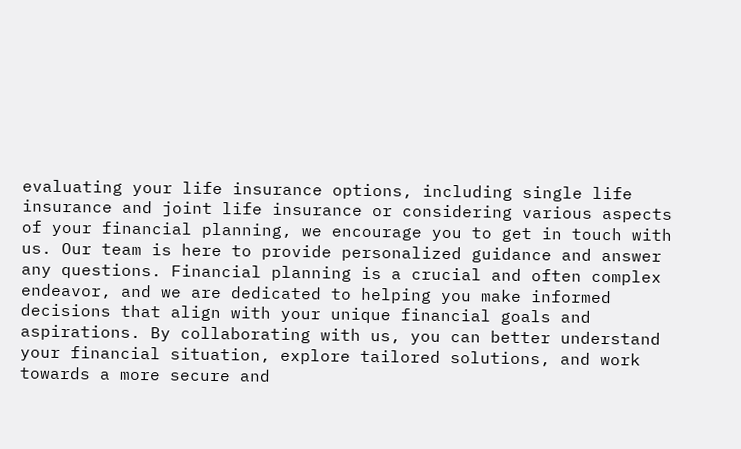evaluating your life insurance options, including single life insurance and joint life insurance or considering various aspects of your financial planning, we encourage you to get in touch with us. Our team is here to provide personalized guidance and answer any questions. Financial planning is a crucial and often complex endeavor, and we are dedicated to helping you make informed decisions that align with your unique financial goals and aspirations. By collaborating with us, you can better understand your financial situation, explore tailored solutions, and work towards a more secure and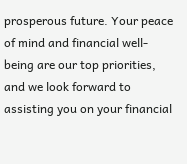prosperous future. Your peace of mind and financial well-being are our top priorities, and we look forward to assisting you on your financial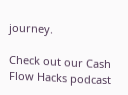journey.

Check out our Cash Flow Hacks podcast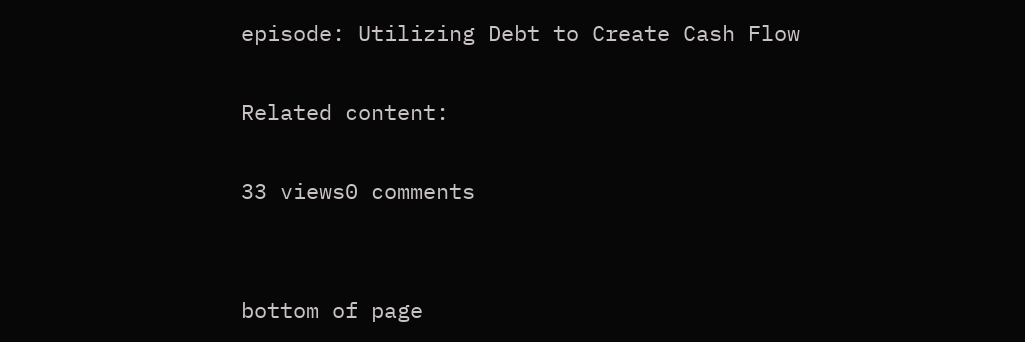episode: Utilizing Debt to Create Cash Flow

Related content:

33 views0 comments


bottom of page